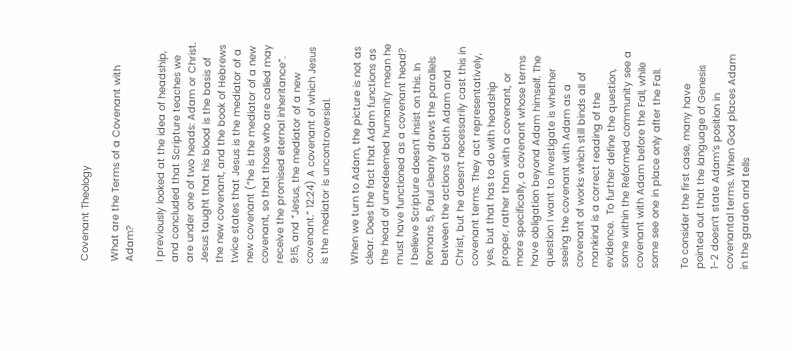Covenant Theology

What are the Terms of a Covenant with Adam?

I previously looked at the idea of headship, and concluded that Scripture teaches we are under one of two heads: Adam or Christ. Jesus taught that his blood is the basis of the new covenant, and the book of Hebrews twice states that Jesus is the mediator of a new covenant (“he is the mediator of a new covenant, so that those who are called may receive the promised eternal inheritance”. 9:15, and “Jesus, the mediator of a new covenant.” 12:24) A covenant of which Jesus is the mediator is uncontroversial.

When we turn to Adam, the picture is not as clear. Does the fact that Adam functions as the head of unredeemed humanity mean he must have functioned as a covenant head? I believe Scripture doesn’t insist on this. In Romans 5, Paul clearly draws the parallels between the actions of both Adam and Christ, but he doesn’t necessarily cast this in covenant terms. They act representatively, yes, but that has to do with headship proper, rather than with a covenant, or more specifically, a covenant whose terms have obligation beyond Adam himself. The question I want to investigate is whether seeing the covenant with Adam as a covenant of works which still binds all of mankind is a correct reading of the evidence.  To further define the question, some within the Reformed community see a covenant with Adam before the Fall, while some see one in place only after the Fall.

To consider the first case, many have pointed out that the language of Genesis 1-2 doesn’t state Adam’s position in covenantal terms. When God places Adam in the garden and tells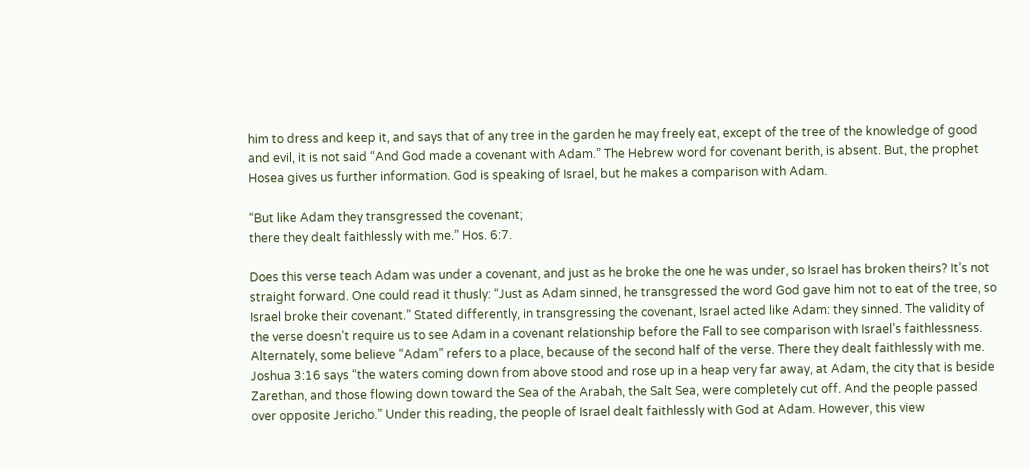him to dress and keep it, and says that of any tree in the garden he may freely eat, except of the tree of the knowledge of good and evil, it is not said “And God made a covenant with Adam.” The Hebrew word for covenant berith, is absent. But, the prophet Hosea gives us further information. God is speaking of Israel, but he makes a comparison with Adam.

“But like Adam they transgressed the covenant;
there they dealt faithlessly with me.” Hos. 6:7.

Does this verse teach Adam was under a covenant, and just as he broke the one he was under, so Israel has broken theirs? It’s not straight forward. One could read it thusly: “Just as Adam sinned, he transgressed the word God gave him not to eat of the tree, so Israel broke their covenant.” Stated differently, in transgressing the covenant, Israel acted like Adam: they sinned. The validity of the verse doesn’t require us to see Adam in a covenant relationship before the Fall to see comparison with Israel’s faithlessness.
Alternately, some believe “Adam” refers to a place, because of the second half of the verse. There they dealt faithlessly with me. Joshua 3:16 says “the waters coming down from above stood and rose up in a heap very far away, at Adam, the city that is beside Zarethan, and those flowing down toward the Sea of the Arabah, the Salt Sea, were completely cut off. And the people passed over opposite Jericho.” Under this reading, the people of Israel dealt faithlessly with God at Adam. However, this view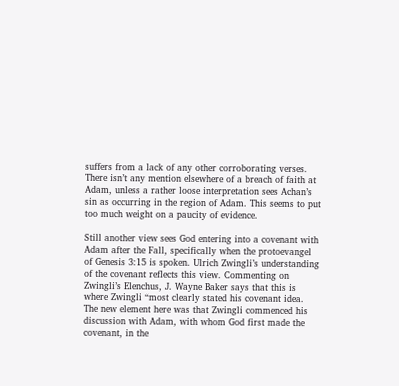suffers from a lack of any other corroborating verses. There isn’t any mention elsewhere of a breach of faith at Adam, unless a rather loose interpretation sees Achan’s sin as occurring in the region of Adam. This seems to put too much weight on a paucity of evidence.

Still another view sees God entering into a covenant with Adam after the Fall, specifically when the protoevangel of Genesis 3:15 is spoken. Ulrich Zwingli’s understanding of the covenant reflects this view. Commenting on Zwingli’s Elenchus, J. Wayne Baker says that this is where Zwingli “most clearly stated his covenant idea. The new element here was that Zwingli commenced his discussion with Adam, with whom God first made the covenant, in the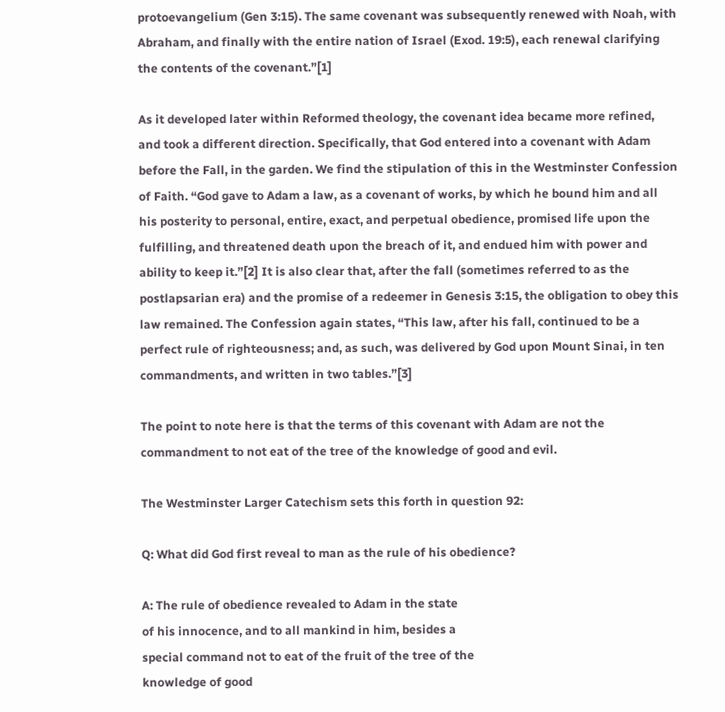protoevangelium (Gen 3:15). The same covenant was subsequently renewed with Noah, with Abraham, and finally with the entire nation of Israel (Exod. 19:5), each renewal clarifying the contents of the covenant.”[1]

As it developed later within Reformed theology, the covenant idea became more refined, and took a different direction. Specifically, that God entered into a covenant with Adam before the Fall, in the garden. We find the stipulation of this in the Westminster Confession of Faith. “God gave to Adam a law, as a covenant of works, by which he bound him and all his posterity to personal, entire, exact, and perpetual obedience, promised life upon the fulfilling, and threatened death upon the breach of it, and endued him with power and ability to keep it.”[2] It is also clear that, after the fall (sometimes referred to as the postlapsarian era) and the promise of a redeemer in Genesis 3:15, the obligation to obey this law remained. The Confession again states, “This law, after his fall, continued to be a perfect rule of righteousness; and, as such, was delivered by God upon Mount Sinai, in ten commandments, and written in two tables.”[3]

The point to note here is that the terms of this covenant with Adam are not the commandment to not eat of the tree of the knowledge of good and evil.

The Westminster Larger Catechism sets this forth in question 92:

Q: What did God first reveal to man as the rule of his obedience?

A: The rule of obedience revealed to Adam in the state
of his innocence, and to all mankind in him, besides a
special command not to eat of the fruit of the tree of the
knowledge of good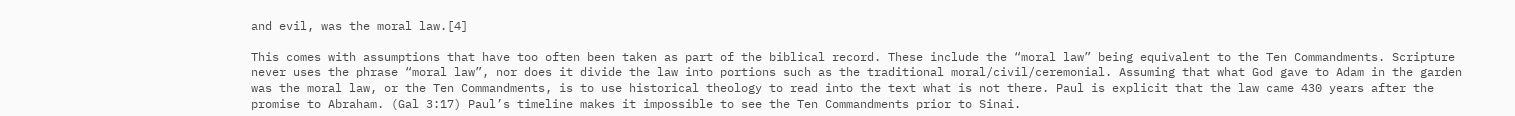and evil, was the moral law.[4]

This comes with assumptions that have too often been taken as part of the biblical record. These include the “moral law” being equivalent to the Ten Commandments. Scripture never uses the phrase “moral law”, nor does it divide the law into portions such as the traditional moral/civil/ceremonial. Assuming that what God gave to Adam in the garden was the moral law, or the Ten Commandments, is to use historical theology to read into the text what is not there. Paul is explicit that the law came 430 years after the promise to Abraham. (Gal 3:17) Paul’s timeline makes it impossible to see the Ten Commandments prior to Sinai.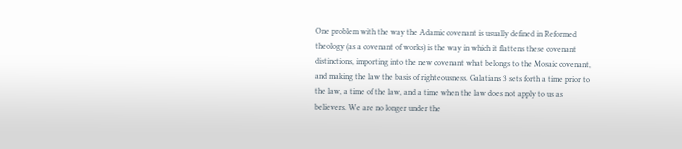One problem with the way the Adamic covenant is usually defined in Reformed theology (as a covenant of works) is the way in which it flattens these covenant distinctions, importing into the new covenant what belongs to the Mosaic covenant, and making the law the basis of righteousness. Galatians 3 sets forth a time prior to the law, a time of the law, and a time when the law does not apply to us as believers. We are no longer under the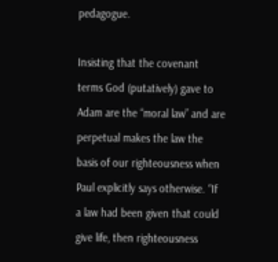pedagogue.

Insisting that the covenant terms God (putatively) gave to Adam are the “moral law” and are perpetual makes the law the basis of our righteousness when Paul explicitly says otherwise. “If a law had been given that could give life, then righteousness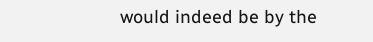would indeed be by the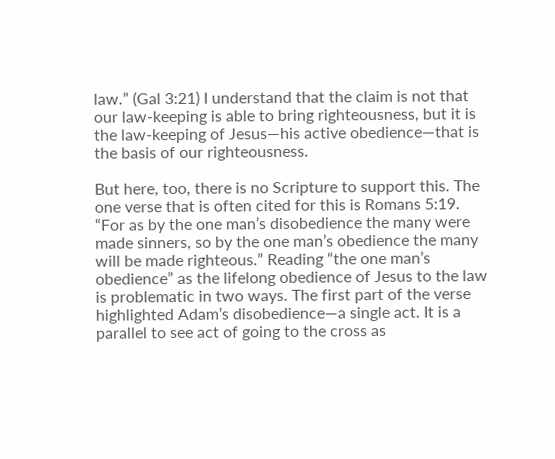law.” (Gal 3:21) I understand that the claim is not that our law-keeping is able to bring righteousness, but it is the law-keeping of Jesus—his active obedience—that is the basis of our righteousness.

But here, too, there is no Scripture to support this. The one verse that is often cited for this is Romans 5:19. “For as by the one man’s disobedience the many were made sinners, so by the one man’s obedience the many will be made righteous.” Reading “the one man’s obedience” as the lifelong obedience of Jesus to the law is problematic in two ways. The first part of the verse highlighted Adam’s disobedience—a single act. It is a parallel to see act of going to the cross as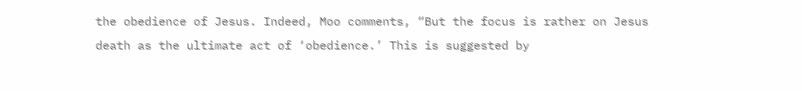the obedience of Jesus. Indeed, Moo comments, “But the focus is rather on Jesus death as the ultimate act of ‘obedience.’ This is suggested by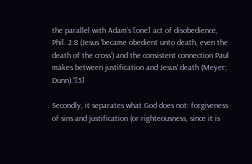the parallel with Adam’s [one] act of disobedience, Phil. 2:8 (Jesus ‘became obedient unto death, even the death of the cross’) and the consistent connection Paul makes between justification and Jesus’ death (Meyer; Dunn).”[5]

Secondly, it separates what God does not: forgiveness of sins and justification (or righteousness, since it is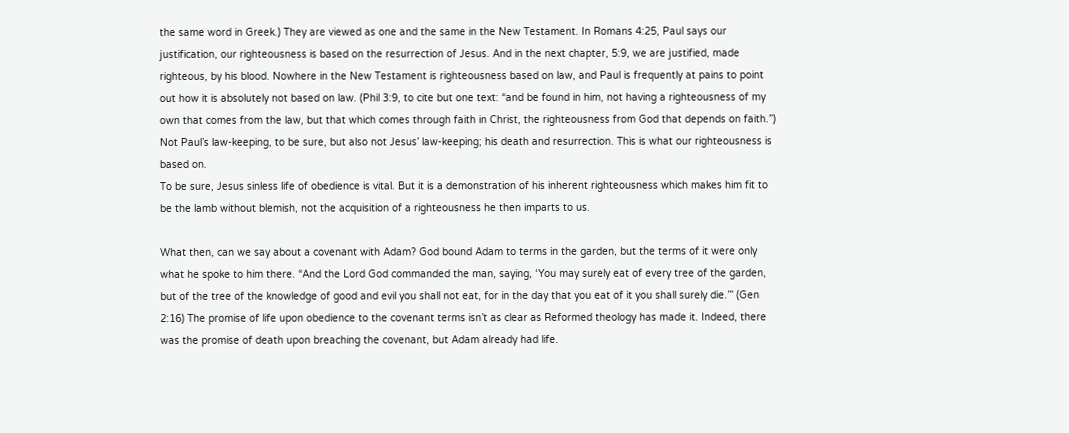the same word in Greek.) They are viewed as one and the same in the New Testament. In Romans 4:25, Paul says our justification, our righteousness is based on the resurrection of Jesus. And in the next chapter, 5:9, we are justified, made righteous, by his blood. Nowhere in the New Testament is righteousness based on law, and Paul is frequently at pains to point out how it is absolutely not based on law. (Phil 3:9, to cite but one text: “and be found in him, not having a righteousness of my own that comes from the law, but that which comes through faith in Christ, the righteousness from God that depends on faith.”) Not Paul’s law-keeping, to be sure, but also not Jesus’ law-keeping; his death and resurrection. This is what our righteousness is based on.
To be sure, Jesus sinless life of obedience is vital. But it is a demonstration of his inherent righteousness which makes him fit to be the lamb without blemish, not the acquisition of a righteousness he then imparts to us.

What then, can we say about a covenant with Adam? God bound Adam to terms in the garden, but the terms of it were only what he spoke to him there. “And the Lord God commanded the man, saying, ‘You may surely eat of every tree of the garden, but of the tree of the knowledge of good and evil you shall not eat, for in the day that you eat of it you shall surely die.’” (Gen 2:16) The promise of life upon obedience to the covenant terms isn’t as clear as Reformed theology has made it. Indeed, there was the promise of death upon breaching the covenant, but Adam already had life.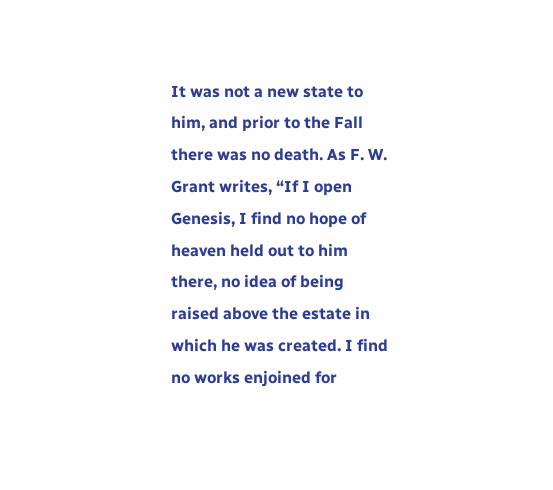It was not a new state to him, and prior to the Fall there was no death. As F. W. Grant writes, “If I open Genesis, I find no hope of heaven held out to him there, no idea of being raised above the estate in which he was created. I find no works enjoined for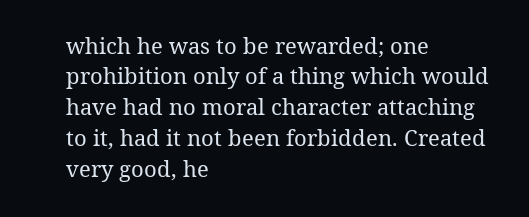which he was to be rewarded; one prohibition only of a thing which would have had no moral character attaching to it, had it not been forbidden. Created very good, he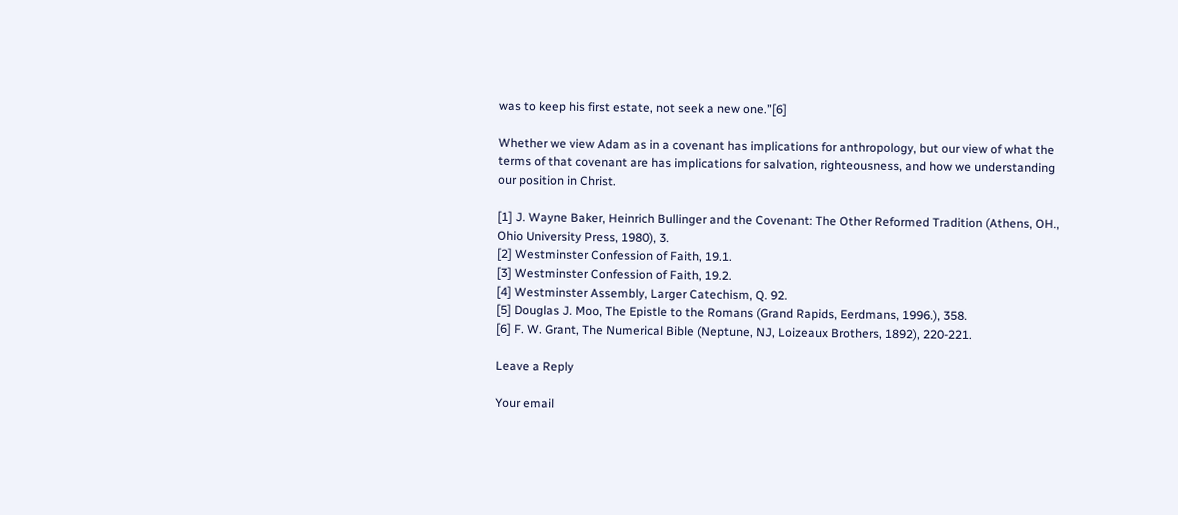was to keep his first estate, not seek a new one.”[6]

Whether we view Adam as in a covenant has implications for anthropology, but our view of what the terms of that covenant are has implications for salvation, righteousness, and how we understanding our position in Christ.

[1] J. Wayne Baker, Heinrich Bullinger and the Covenant: The Other Reformed Tradition (Athens, OH., Ohio University Press, 1980), 3.
[2] Westminster Confession of Faith, 19.1.
[3] Westminster Confession of Faith, 19.2.
[4] Westminster Assembly, Larger Catechism, Q. 92.
[5] Douglas J. Moo, The Epistle to the Romans (Grand Rapids, Eerdmans, 1996.), 358.
[6] F. W. Grant, The Numerical Bible (Neptune, NJ, Loizeaux Brothers, 1892), 220-221.

Leave a Reply

Your email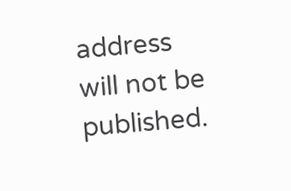address will not be published.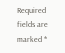Required fields are marked *